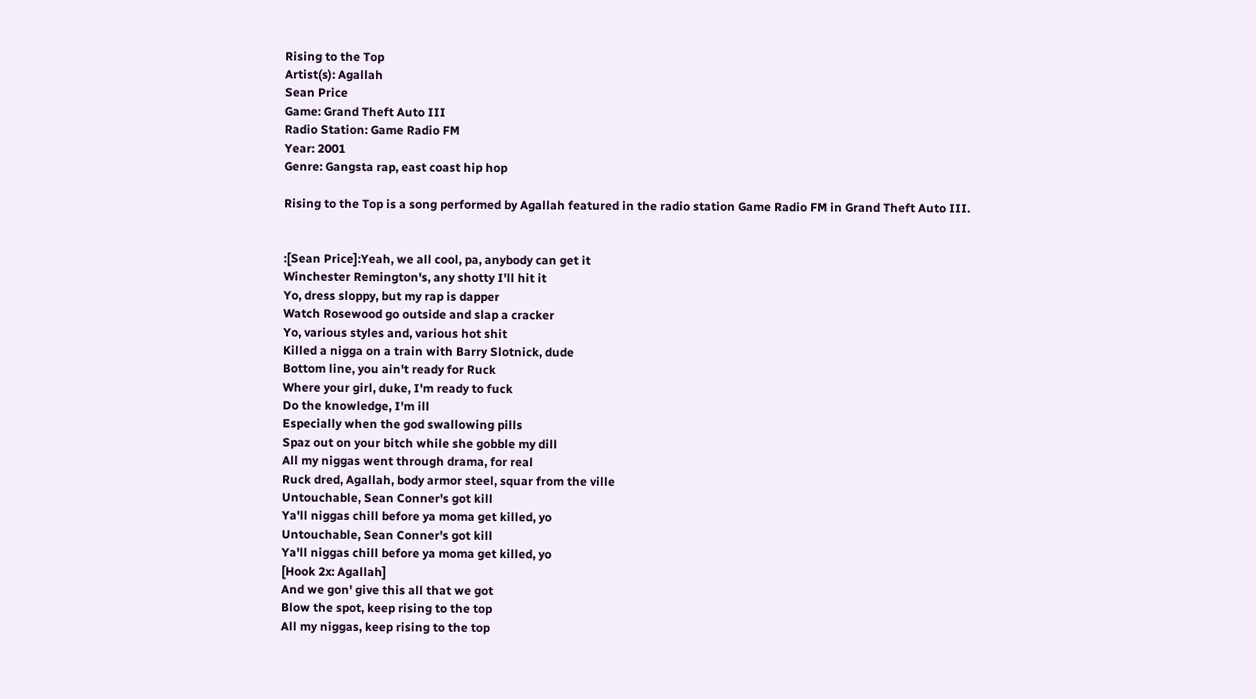Rising to the Top
Artist(s): Agallah
Sean Price
Game: Grand Theft Auto III
Radio Station: Game Radio FM
Year: 2001
Genre: Gangsta rap, east coast hip hop

Rising to the Top is a song performed by Agallah featured in the radio station Game Radio FM in Grand Theft Auto III.


:[Sean Price]:Yeah, we all cool, pa, anybody can get it
Winchester Remington's, any shotty I'll hit it
Yo, dress sloppy, but my rap is dapper
Watch Rosewood go outside and slap a cracker
Yo, various styles and, various hot shit
Killed a nigga on a train with Barry Slotnick, dude
Bottom line, you ain't ready for Ruck
Where your girl, duke, I'm ready to fuck
Do the knowledge, I'm ill
Especially when the god swallowing pills
Spaz out on your bitch while she gobble my dill
All my niggas went through drama, for real
Ruck dred, Agallah, body armor steel, squar from the ville
Untouchable, Sean Conner's got kill
Ya'll niggas chill before ya moma get killed, yo
Untouchable, Sean Conner's got kill
Ya'll niggas chill before ya moma get killed, yo
[Hook 2x: Agallah]
And we gon' give this all that we got
Blow the spot, keep rising to the top
All my niggas, keep rising to the top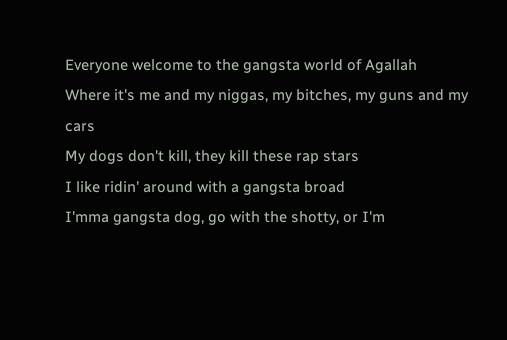Everyone welcome to the gangsta world of Agallah
Where it's me and my niggas, my bitches, my guns and my cars
My dogs don't kill, they kill these rap stars
I like ridin' around with a gangsta broad
I'mma gangsta dog, go with the shotty, or I'm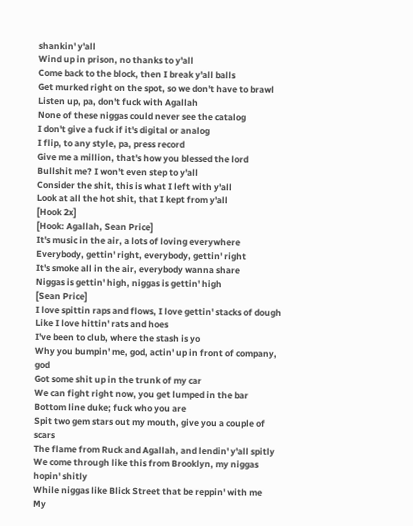shankin' y'all
Wind up in prison, no thanks to y'all
Come back to the block, then I break y'all balls
Get murked right on the spot, so we don't have to brawl
Listen up, pa, don't fuck with Agallah
None of these niggas could never see the catalog
I don't give a fuck if it's digital or analog
I flip, to any style, pa, press record
Give me a million, that's how you blessed the lord
Bullshit me? I won't even step to y'all
Consider the shit, this is what I left with y'all
Look at all the hot shit, that I kept from y'all
[Hook 2x]
[Hook: Agallah, Sean Price]
It's music in the air, a lots of loving everywhere
Everybody, gettin' right, everybody, gettin' right
It's smoke all in the air, everybody wanna share
Niggas is gettin' high, niggas is gettin' high
[Sean Price]
I love spittin raps and flows, I love gettin' stacks of dough
Like I love hittin' rats and hoes
I've been to club, where the stash is yo
Why you bumpin' me, god, actin' up in front of company, god
Got some shit up in the trunk of my car
We can fight right now, you get lumped in the bar
Bottom line duke; fuck who you are
Spit two gem stars out my mouth, give you a couple of scars
The flame from Ruck and Agallah, and lendin' y'all spitly
We come through like this from Brooklyn, my niggas hopin' shitly
While niggas like Blick Street that be reppin' with me
My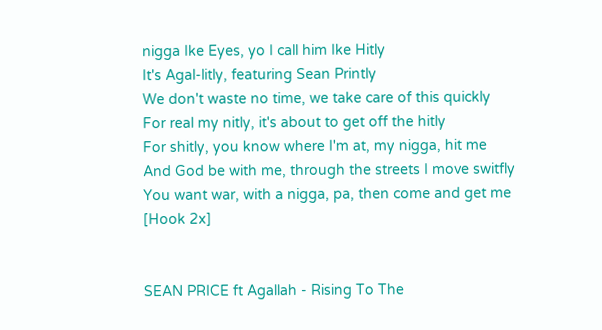nigga Ike Eyes, yo I call him Ike Hitly
It's Agal-litly, featuring Sean Printly
We don't waste no time, we take care of this quickly
For real my nitly, it's about to get off the hitly
For shitly, you know where I'm at, my nigga, hit me
And God be with me, through the streets I move switfly
You want war, with a nigga, pa, then come and get me
[Hook 2x]


SEAN PRICE ft Agallah - Rising To The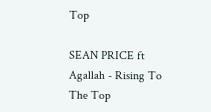Top

SEAN PRICE ft Agallah - Rising To The Top